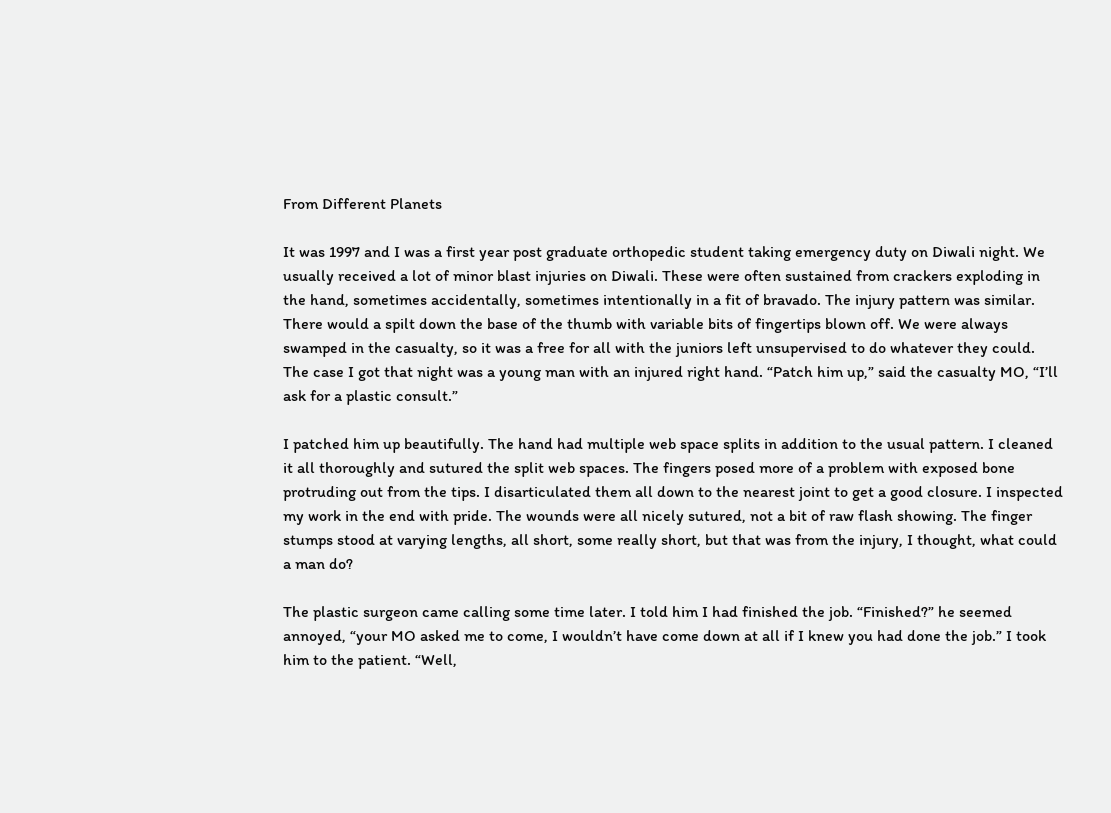From Different Planets

It was 1997 and I was a first year post graduate orthopedic student taking emergency duty on Diwali night. We usually received a lot of minor blast injuries on Diwali. These were often sustained from crackers exploding in the hand, sometimes accidentally, sometimes intentionally in a fit of bravado. The injury pattern was similar. There would a spilt down the base of the thumb with variable bits of fingertips blown off. We were always swamped in the casualty, so it was a free for all with the juniors left unsupervised to do whatever they could. The case I got that night was a young man with an injured right hand. “Patch him up,” said the casualty MO, “I’ll ask for a plastic consult.”

I patched him up beautifully. The hand had multiple web space splits in addition to the usual pattern. I cleaned it all thoroughly and sutured the split web spaces. The fingers posed more of a problem with exposed bone protruding out from the tips. I disarticulated them all down to the nearest joint to get a good closure. I inspected my work in the end with pride. The wounds were all nicely sutured, not a bit of raw flash showing. The finger stumps stood at varying lengths, all short, some really short, but that was from the injury, I thought, what could a man do?

The plastic surgeon came calling some time later. I told him I had finished the job. “Finished?” he seemed annoyed, “your MO asked me to come, I wouldn’t have come down at all if I knew you had done the job.” I took him to the patient. “Well,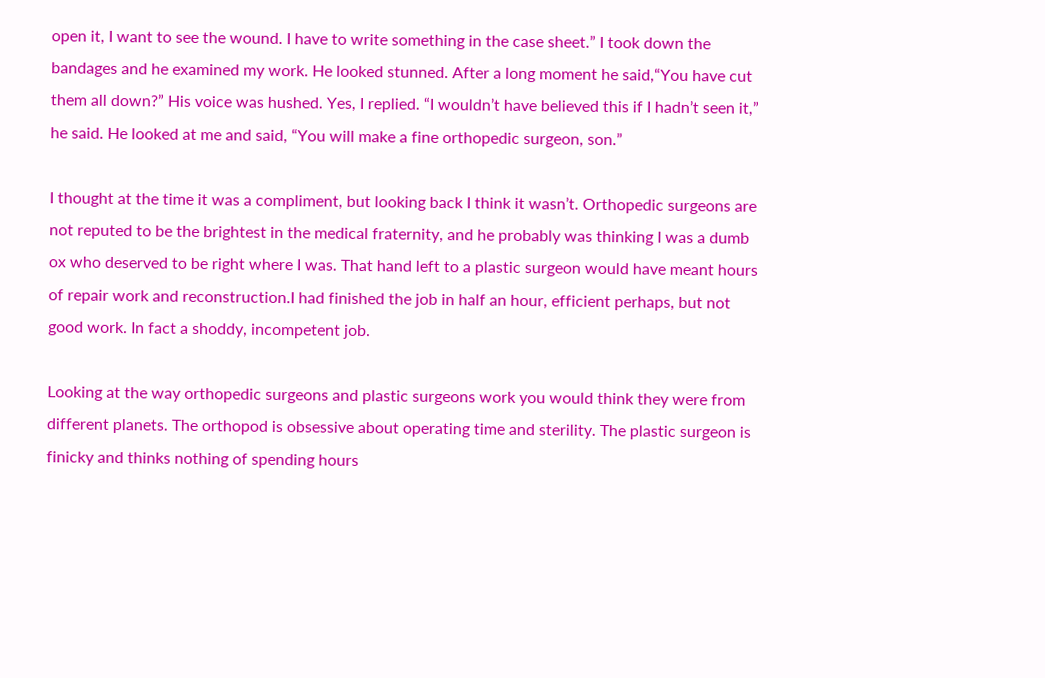open it, I want to see the wound. I have to write something in the case sheet.” I took down the bandages and he examined my work. He looked stunned. After a long moment he said,“You have cut them all down?” His voice was hushed. Yes, I replied. “I wouldn’t have believed this if I hadn’t seen it,” he said. He looked at me and said, “You will make a fine orthopedic surgeon, son.”

I thought at the time it was a compliment, but looking back I think it wasn’t. Orthopedic surgeons are not reputed to be the brightest in the medical fraternity, and he probably was thinking I was a dumb ox who deserved to be right where I was. That hand left to a plastic surgeon would have meant hours of repair work and reconstruction.I had finished the job in half an hour, efficient perhaps, but not good work. In fact a shoddy, incompetent job.

Looking at the way orthopedic surgeons and plastic surgeons work you would think they were from different planets. The orthopod is obsessive about operating time and sterility. The plastic surgeon is finicky and thinks nothing of spending hours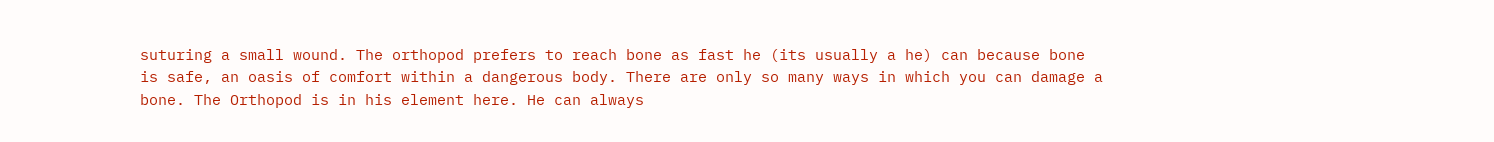suturing a small wound. The orthopod prefers to reach bone as fast he (its usually a he) can because bone is safe, an oasis of comfort within a dangerous body. There are only so many ways in which you can damage a bone. The Orthopod is in his element here. He can always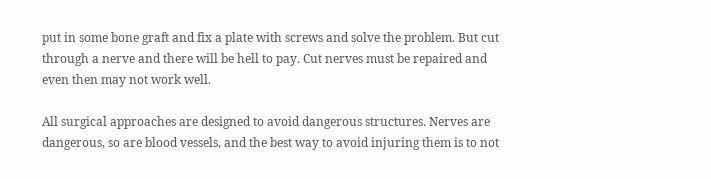put in some bone graft and fix a plate with screws and solve the problem. But cut through a nerve and there will be hell to pay. Cut nerves must be repaired and even then may not work well.

All surgical approaches are designed to avoid dangerous structures. Nerves are dangerous, so are blood vessels, and the best way to avoid injuring them is to not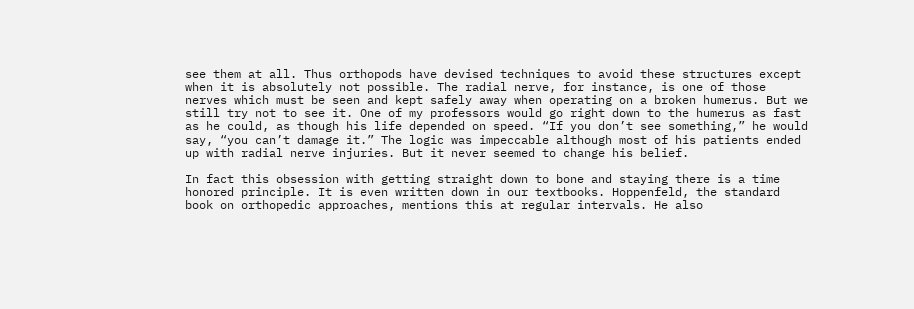see them at all. Thus orthopods have devised techniques to avoid these structures except when it is absolutely not possible. The radial nerve, for instance, is one of those nerves which must be seen and kept safely away when operating on a broken humerus. But we still try not to see it. One of my professors would go right down to the humerus as fast as he could, as though his life depended on speed. “If you don’t see something,” he would say, “you can’t damage it.” The logic was impeccable although most of his patients ended up with radial nerve injuries. But it never seemed to change his belief.

In fact this obsession with getting straight down to bone and staying there is a time honored principle. It is even written down in our textbooks. Hoppenfeld, the standard book on orthopedic approaches, mentions this at regular intervals. He also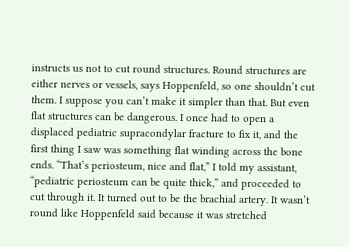instructs us not to cut round structures. Round structures are either nerves or vessels, says Hoppenfeld, so one shouldn’t cut them. I suppose you can’t make it simpler than that. But even flat structures can be dangerous. I once had to open a displaced pediatric supracondylar fracture to fix it, and the first thing I saw was something flat winding across the bone ends. “That’s periosteum, nice and flat,” I told my assistant, “pediatric periosteum can be quite thick,” and proceeded to cut through it. It turned out to be the brachial artery. It wasn’t round like Hoppenfeld said because it was stretched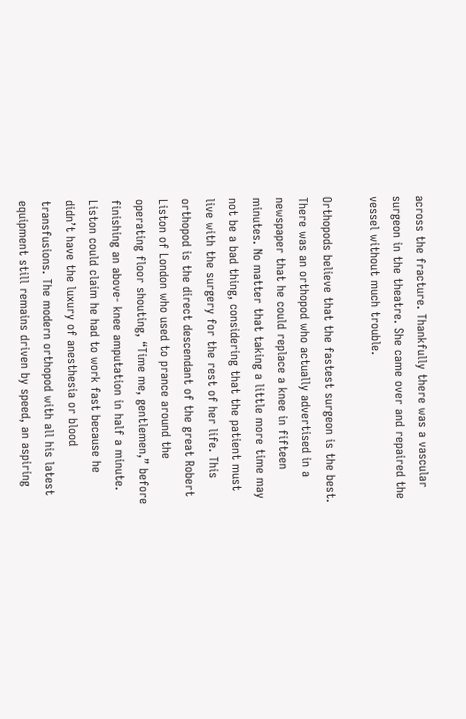across the fracture. Thankfully there was a vascular surgeon in the theatre. She came over and repaired the vessel without much trouble.

Orthopods believe that the fastest surgeon is the best. There was an orthopod who actually advertised in a newspaper that he could replace a knee in fifteen minutes. No matter that taking a little more time may not be a bad thing, considering that the patient must live with the surgery for the rest of her life. This orthopod is the direct descendant of the great Robert Liston of London who used to prance around the operating floor shouting, “Time me, gentlemen,” before finishing an above- knee amputation in half a minute. Liston could claim he had to work fast because he didn’t have the luxury of anesthesia or blood transfusions. The modern orthopod with all his latest equipment still remains driven by speed, an aspiring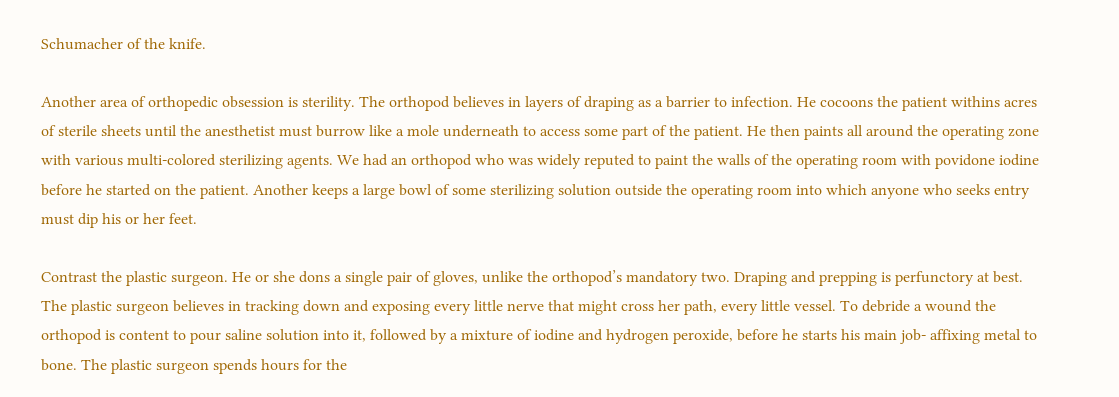Schumacher of the knife.

Another area of orthopedic obsession is sterility. The orthopod believes in layers of draping as a barrier to infection. He cocoons the patient withins acres of sterile sheets until the anesthetist must burrow like a mole underneath to access some part of the patient. He then paints all around the operating zone with various multi-colored sterilizing agents. We had an orthopod who was widely reputed to paint the walls of the operating room with povidone iodine before he started on the patient. Another keeps a large bowl of some sterilizing solution outside the operating room into which anyone who seeks entry must dip his or her feet.

Contrast the plastic surgeon. He or she dons a single pair of gloves, unlike the orthopod’s mandatory two. Draping and prepping is perfunctory at best. The plastic surgeon believes in tracking down and exposing every little nerve that might cross her path, every little vessel. To debride a wound the orthopod is content to pour saline solution into it, followed by a mixture of iodine and hydrogen peroxide, before he starts his main job- affixing metal to bone. The plastic surgeon spends hours for the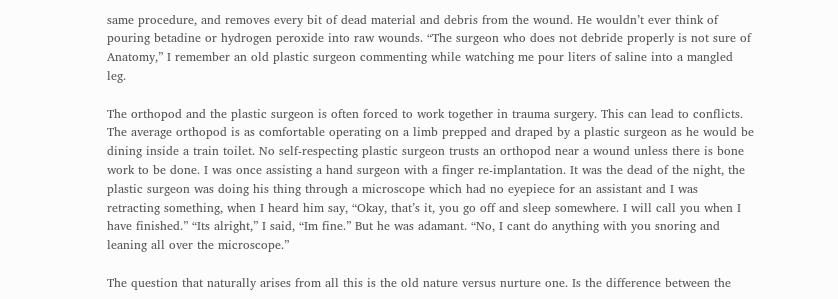same procedure, and removes every bit of dead material and debris from the wound. He wouldn’t ever think of pouring betadine or hydrogen peroxide into raw wounds. “The surgeon who does not debride properly is not sure of Anatomy,” I remember an old plastic surgeon commenting while watching me pour liters of saline into a mangled leg.

The orthopod and the plastic surgeon is often forced to work together in trauma surgery. This can lead to conflicts. The average orthopod is as comfortable operating on a limb prepped and draped by a plastic surgeon as he would be dining inside a train toilet. No self-respecting plastic surgeon trusts an orthopod near a wound unless there is bone work to be done. I was once assisting a hand surgeon with a finger re-implantation. It was the dead of the night, the plastic surgeon was doing his thing through a microscope which had no eyepiece for an assistant and I was retracting something, when I heard him say, “Okay, that’s it, you go off and sleep somewhere. I will call you when I have finished.” “Its alright,” I said, “Im fine.” But he was adamant. “No, I cant do anything with you snoring and leaning all over the microscope.”

The question that naturally arises from all this is the old nature versus nurture one. Is the difference between the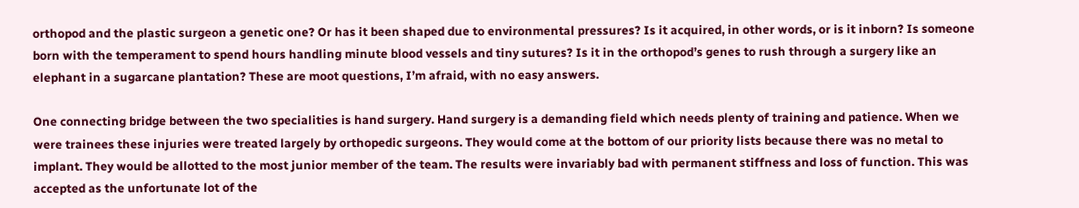orthopod and the plastic surgeon a genetic one? Or has it been shaped due to environmental pressures? Is it acquired, in other words, or is it inborn? Is someone born with the temperament to spend hours handling minute blood vessels and tiny sutures? Is it in the orthopod’s genes to rush through a surgery like an elephant in a sugarcane plantation? These are moot questions, I’m afraid, with no easy answers.

One connecting bridge between the two specialities is hand surgery. Hand surgery is a demanding field which needs plenty of training and patience. When we were trainees these injuries were treated largely by orthopedic surgeons. They would come at the bottom of our priority lists because there was no metal to implant. They would be allotted to the most junior member of the team. The results were invariably bad with permanent stiffness and loss of function. This was accepted as the unfortunate lot of the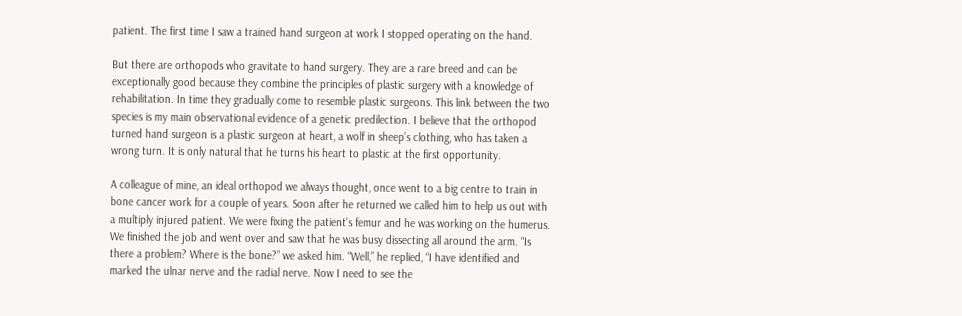patient. The first time I saw a trained hand surgeon at work I stopped operating on the hand.

But there are orthopods who gravitate to hand surgery. They are a rare breed and can be exceptionally good because they combine the principles of plastic surgery with a knowledge of rehabilitation. In time they gradually come to resemble plastic surgeons. This link between the two species is my main observational evidence of a genetic predilection. I believe that the orthopod turned hand surgeon is a plastic surgeon at heart, a wolf in sheep’s clothing, who has taken a wrong turn. It is only natural that he turns his heart to plastic at the first opportunity.

A colleague of mine, an ideal orthopod we always thought, once went to a big centre to train in bone cancer work for a couple of years. Soon after he returned we called him to help us out with a multiply injured patient. We were fixing the patient’s femur and he was working on the humerus. We finished the job and went over and saw that he was busy dissecting all around the arm. “Is there a problem? Where is the bone?” we asked him. “Well,” he replied, “I have identified and marked the ulnar nerve and the radial nerve. Now I need to see the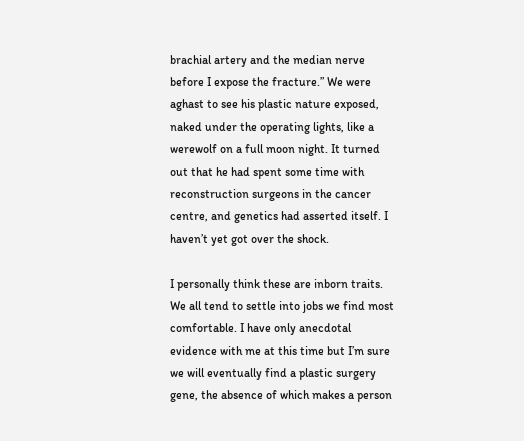brachial artery and the median nerve before I expose the fracture.” We were aghast to see his plastic nature exposed, naked under the operating lights, like a werewolf on a full moon night. It turned out that he had spent some time with reconstruction surgeons in the cancer centre, and genetics had asserted itself. I haven’t yet got over the shock.

I personally think these are inborn traits. We all tend to settle into jobs we find most comfortable. I have only anecdotal evidence with me at this time but I’m sure we will eventually find a plastic surgery gene, the absence of which makes a person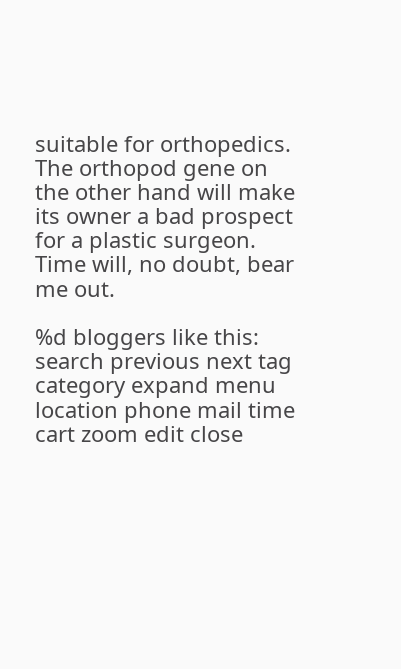suitable for orthopedics. The orthopod gene on the other hand will make its owner a bad prospect for a plastic surgeon. Time will, no doubt, bear me out.

%d bloggers like this:
search previous next tag category expand menu location phone mail time cart zoom edit close